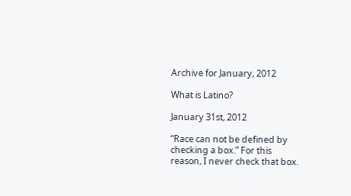Archive for January, 2012

What is Latino?

January 31st, 2012

“Race can not be defined by checking a box.” For this
reason, I never check that box.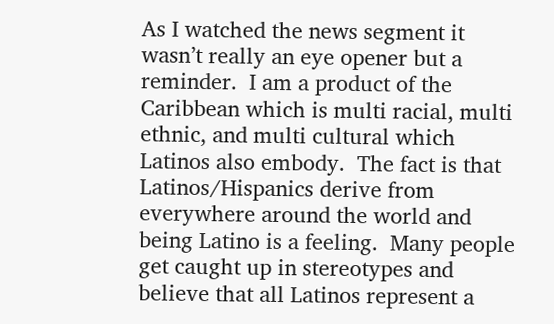As I watched the news segment it wasn’t really an eye opener but a reminder.  I am a product of the Caribbean which is multi racial, multi ethnic, and multi cultural which Latinos also embody.  The fact is that Latinos/Hispanics derive from everywhere around the world and being Latino is a feeling.  Many people get caught up in stereotypes and believe that all Latinos represent a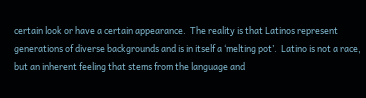certain look or have a certain appearance.  The reality is that Latinos represent generations of diverse backgrounds and is in itself a ‘melting pot’.  Latino is not a race, but an inherent feeling that stems from the language and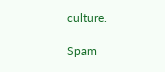culture.

Spam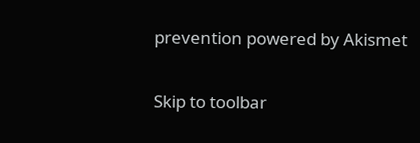prevention powered by Akismet

Skip to toolbar